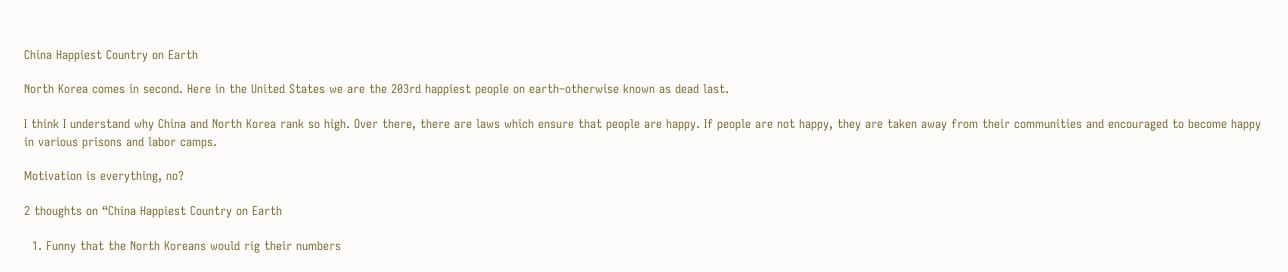China Happiest Country on Earth

North Korea comes in second. Here in the United States we are the 203rd happiest people on earth–otherwise known as dead last.

I think I understand why China and North Korea rank so high. Over there, there are laws which ensure that people are happy. If people are not happy, they are taken away from their communities and encouraged to become happy in various prisons and labor camps.

Motivation is everything, no?

2 thoughts on “China Happiest Country on Earth

  1. Funny that the North Koreans would rig their numbers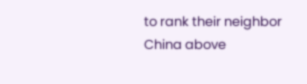to rank their neighbor China above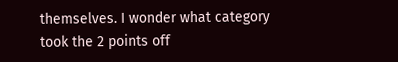themselves. I wonder what category took the 2 points off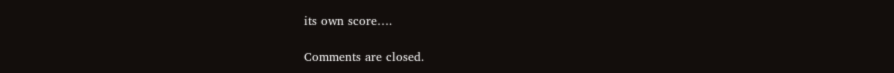its own score….

Comments are closed.